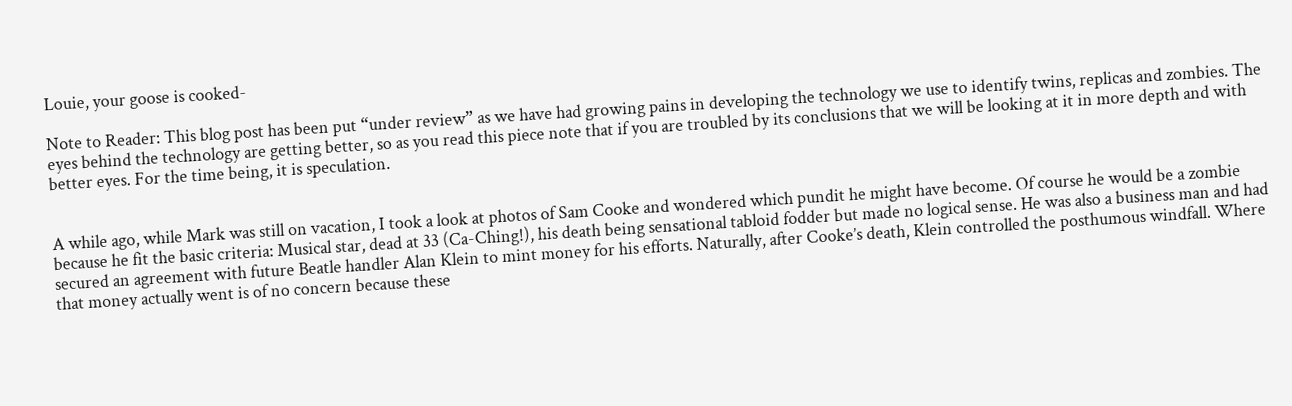Louie, your goose is cooked-

Note to Reader: This blog post has been put “under review” as we have had growing pains in developing the technology we use to identify twins, replicas and zombies. The eyes behind the technology are getting better, so as you read this piece note that if you are troubled by its conclusions that we will be looking at it in more depth and with better eyes. For the time being, it is speculation.


A while ago, while Mark was still on vacation, I took a look at photos of Sam Cooke and wondered which pundit he might have become. Of course he would be a zombie because he fit the basic criteria: Musical star, dead at 33 (Ca-Ching!), his death being sensational tabloid fodder but made no logical sense. He was also a business man and had secured an agreement with future Beatle handler Alan Klein to mint money for his efforts. Naturally, after Cooke’s death, Klein controlled the posthumous windfall. Where that money actually went is of no concern because these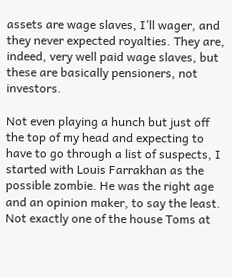assets are wage slaves, I’ll wager, and they never expected royalties. They are, indeed, very well paid wage slaves, but these are basically pensioners, not investors.

Not even playing a hunch but just off the top of my head and expecting to have to go through a list of suspects, I started with Louis Farrakhan as the possible zombie. He was the right age and an opinion maker, to say the least. Not exactly one of the house Toms at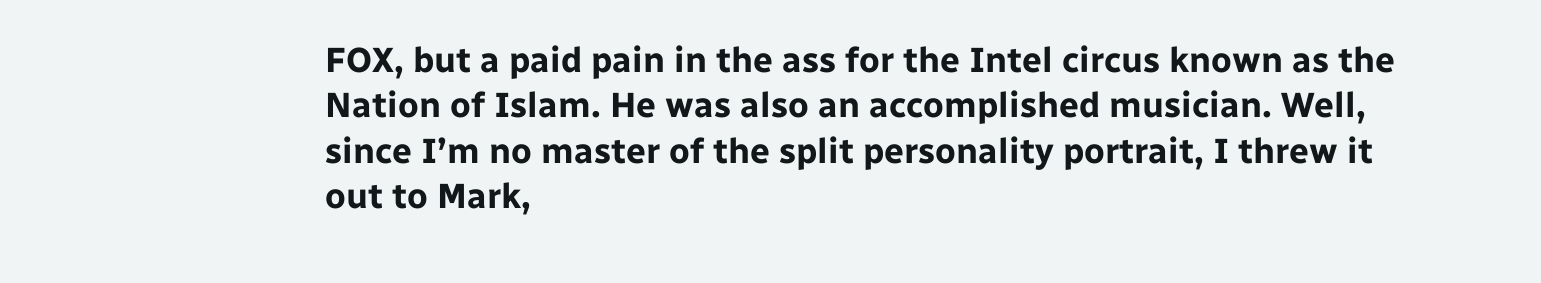FOX, but a paid pain in the ass for the Intel circus known as the Nation of Islam. He was also an accomplished musician. Well, since I’m no master of the split personality portrait, I threw it out to Mark,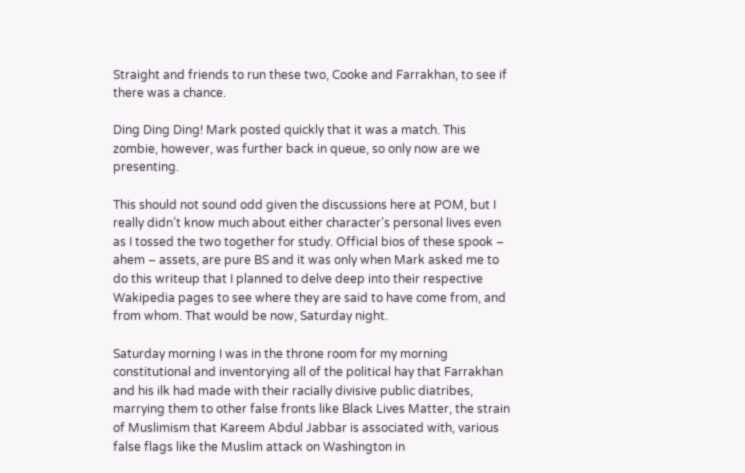Straight and friends to run these two, Cooke and Farrakhan, to see if there was a chance.

Ding Ding Ding! Mark posted quickly that it was a match. This zombie, however, was further back in queue, so only now are we presenting.

This should not sound odd given the discussions here at POM, but I really didn’t know much about either character’s personal lives even as I tossed the two together for study. Official bios of these spook – ahem – assets, are pure BS and it was only when Mark asked me to do this writeup that I planned to delve deep into their respective Wakipedia pages to see where they are said to have come from, and from whom. That would be now, Saturday night.

Saturday morning I was in the throne room for my morning constitutional and inventorying all of the political hay that Farrakhan and his ilk had made with their racially divisive public diatribes, marrying them to other false fronts like Black Lives Matter, the strain of Muslimism that Kareem Abdul Jabbar is associated with, various false flags like the Muslim attack on Washington in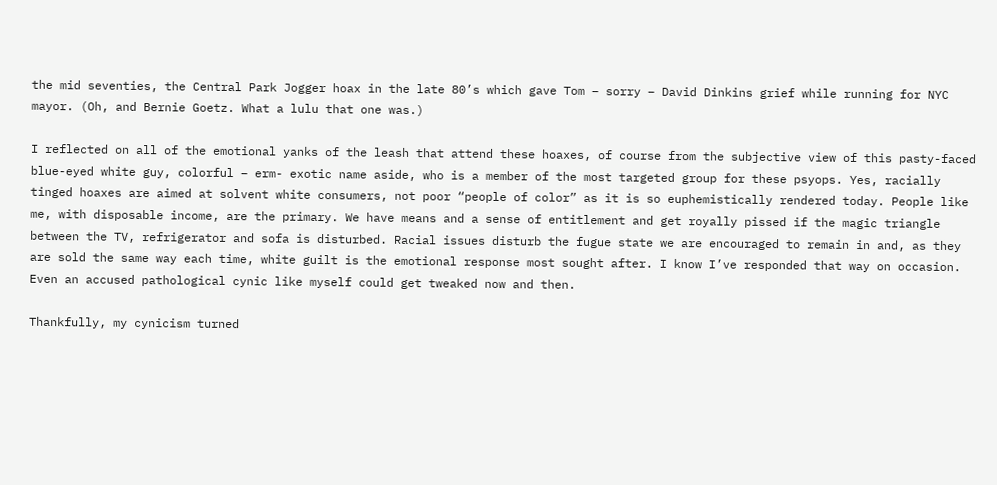the mid seventies, the Central Park Jogger hoax in the late 80’s which gave Tom – sorry – David Dinkins grief while running for NYC mayor. (Oh, and Bernie Goetz. What a lulu that one was.)

I reflected on all of the emotional yanks of the leash that attend these hoaxes, of course from the subjective view of this pasty-faced blue-eyed white guy, colorful – erm- exotic name aside, who is a member of the most targeted group for these psyops. Yes, racially tinged hoaxes are aimed at solvent white consumers, not poor “people of color” as it is so euphemistically rendered today. People like me, with disposable income, are the primary. We have means and a sense of entitlement and get royally pissed if the magic triangle between the TV, refrigerator and sofa is disturbed. Racial issues disturb the fugue state we are encouraged to remain in and, as they are sold the same way each time, white guilt is the emotional response most sought after. I know I’ve responded that way on occasion. Even an accused pathological cynic like myself could get tweaked now and then.

Thankfully, my cynicism turned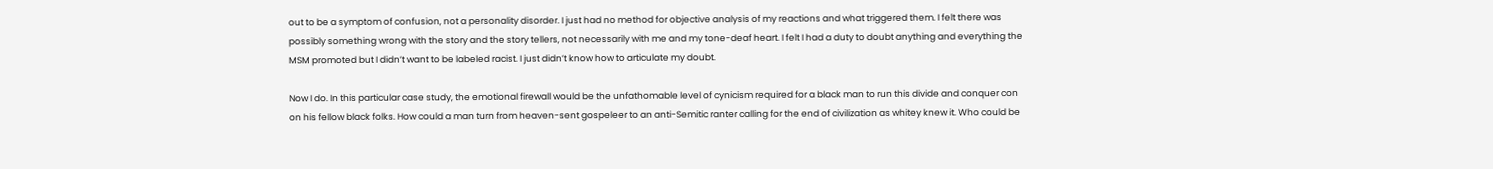out to be a symptom of confusion, not a personality disorder. I just had no method for objective analysis of my reactions and what triggered them. I felt there was possibly something wrong with the story and the story tellers, not necessarily with me and my tone-deaf heart. I felt I had a duty to doubt anything and everything the MSM promoted but I didn’t want to be labeled racist. I just didn’t know how to articulate my doubt.

Now I do. In this particular case study, the emotional firewall would be the unfathomable level of cynicism required for a black man to run this divide and conquer con on his fellow black folks. How could a man turn from heaven-sent gospeleer to an anti-Semitic ranter calling for the end of civilization as whitey knew it. Who could be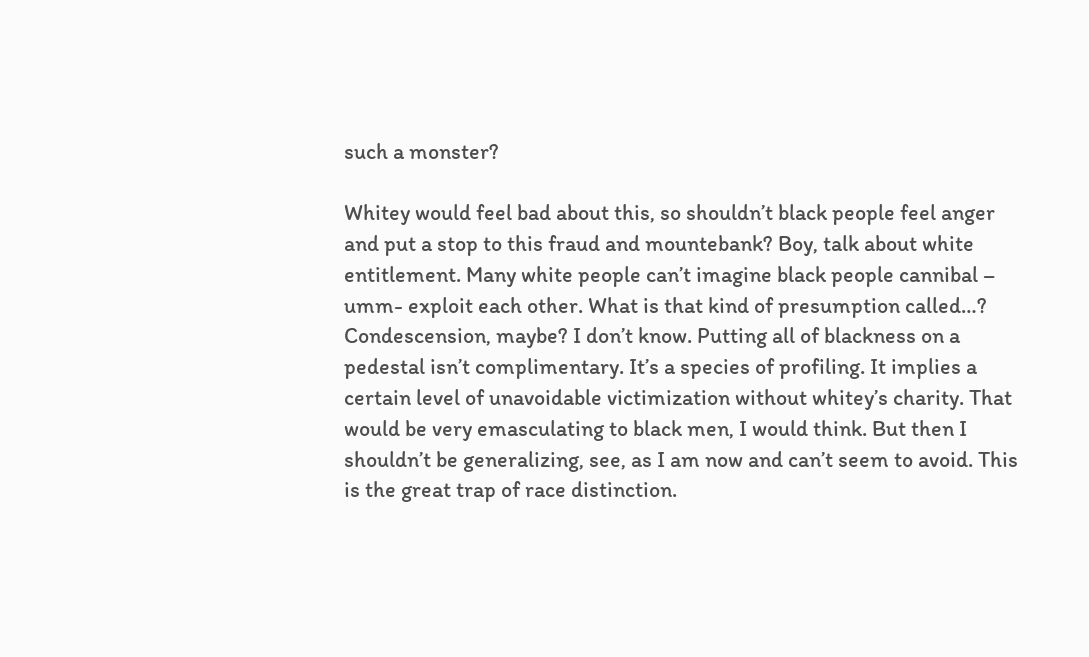such a monster?

Whitey would feel bad about this, so shouldn’t black people feel anger and put a stop to this fraud and mountebank? Boy, talk about white entitlement. Many white people can’t imagine black people cannibal – umm- exploit each other. What is that kind of presumption called…? Condescension, maybe? I don’t know. Putting all of blackness on a pedestal isn’t complimentary. It’s a species of profiling. It implies a certain level of unavoidable victimization without whitey’s charity. That would be very emasculating to black men, I would think. But then I shouldn’t be generalizing, see, as I am now and can’t seem to avoid. This is the great trap of race distinction.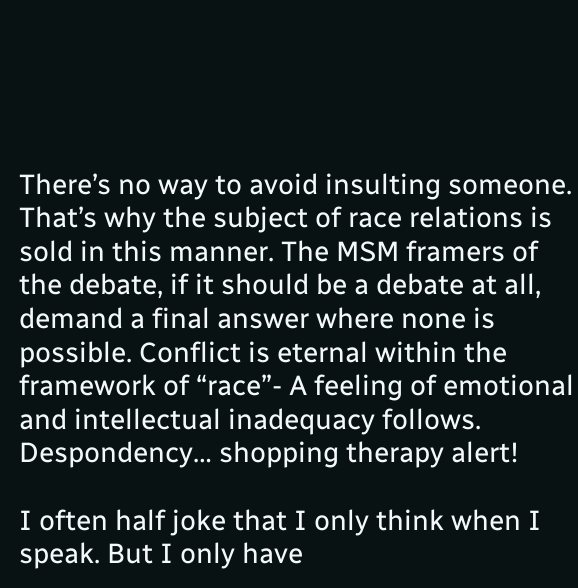There’s no way to avoid insulting someone. That’s why the subject of race relations is sold in this manner. The MSM framers of the debate, if it should be a debate at all, demand a final answer where none is possible. Conflict is eternal within the framework of “race”- A feeling of emotional and intellectual inadequacy follows. Despondency… shopping therapy alert!

I often half joke that I only think when I speak. But I only have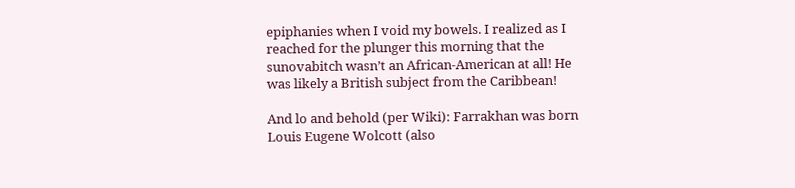epiphanies when I void my bowels. I realized as I reached for the plunger this morning that the sunovabitch wasn’t an African-American at all! He was likely a British subject from the Caribbean!

And lo and behold (per Wiki): Farrakhan was born Louis Eugene Wolcott (also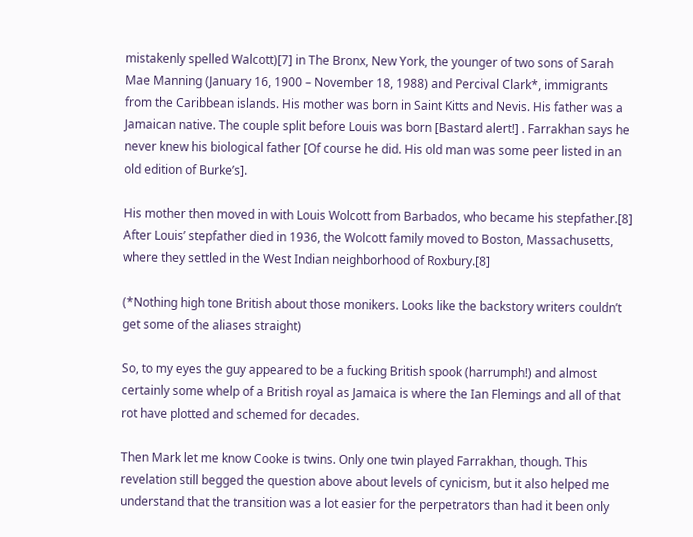mistakenly spelled Walcott)[7] in The Bronx, New York, the younger of two sons of Sarah Mae Manning (January 16, 1900 – November 18, 1988) and Percival Clark*, immigrants from the Caribbean islands. His mother was born in Saint Kitts and Nevis. His father was a Jamaican native. The couple split before Louis was born [Bastard alert!] . Farrakhan says he never knew his biological father [Of course he did. His old man was some peer listed in an old edition of Burke’s].

His mother then moved in with Louis Wolcott from Barbados, who became his stepfather.[8] After Louis’ stepfather died in 1936, the Wolcott family moved to Boston, Massachusetts, where they settled in the West Indian neighborhood of Roxbury.[8]

(*Nothing high tone British about those monikers. Looks like the backstory writers couldn’t get some of the aliases straight)

So, to my eyes the guy appeared to be a fucking British spook (harrumph!) and almost certainly some whelp of a British royal as Jamaica is where the Ian Flemings and all of that rot have plotted and schemed for decades.

Then Mark let me know Cooke is twins. Only one twin played Farrakhan, though. This revelation still begged the question above about levels of cynicism, but it also helped me understand that the transition was a lot easier for the perpetrators than had it been only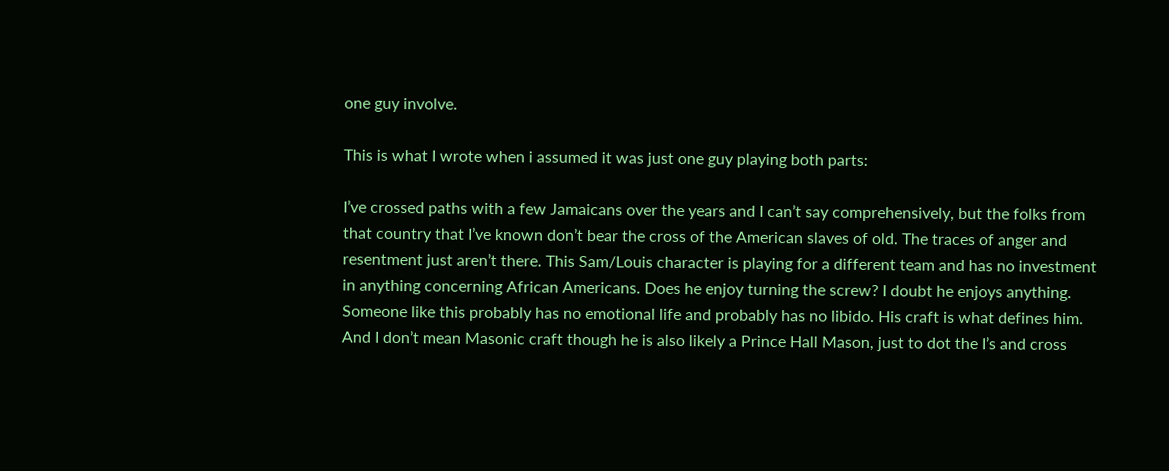one guy involve.

This is what I wrote when i assumed it was just one guy playing both parts:

I’ve crossed paths with a few Jamaicans over the years and I can’t say comprehensively, but the folks from that country that I’ve known don’t bear the cross of the American slaves of old. The traces of anger and resentment just aren’t there. This Sam/Louis character is playing for a different team and has no investment in anything concerning African Americans. Does he enjoy turning the screw? I doubt he enjoys anything. Someone like this probably has no emotional life and probably has no libido. His craft is what defines him. And I don’t mean Masonic craft though he is also likely a Prince Hall Mason, just to dot the I’s and cross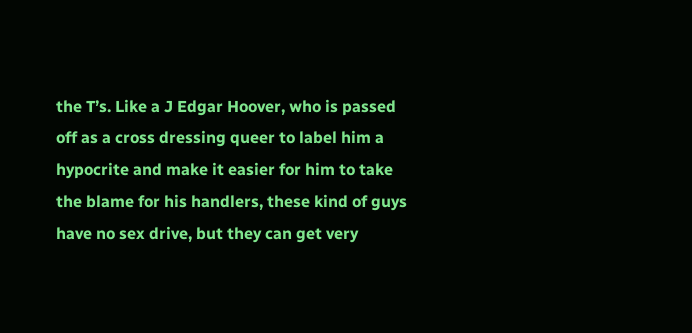the T’s. Like a J Edgar Hoover, who is passed off as a cross dressing queer to label him a hypocrite and make it easier for him to take the blame for his handlers, these kind of guys have no sex drive, but they can get very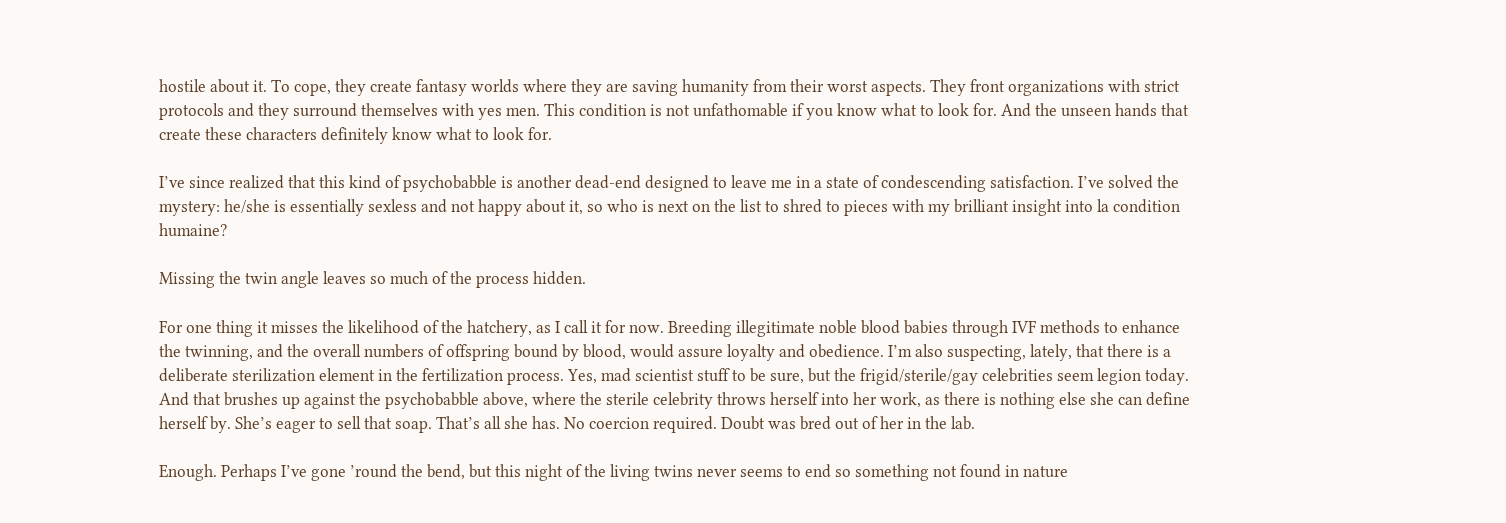hostile about it. To cope, they create fantasy worlds where they are saving humanity from their worst aspects. They front organizations with strict protocols and they surround themselves with yes men. This condition is not unfathomable if you know what to look for. And the unseen hands that create these characters definitely know what to look for.

I’ve since realized that this kind of psychobabble is another dead-end designed to leave me in a state of condescending satisfaction. I’ve solved the mystery: he/she is essentially sexless and not happy about it, so who is next on the list to shred to pieces with my brilliant insight into la condition humaine?

Missing the twin angle leaves so much of the process hidden.

For one thing it misses the likelihood of the hatchery, as I call it for now. Breeding illegitimate noble blood babies through IVF methods to enhance the twinning, and the overall numbers of offspring bound by blood, would assure loyalty and obedience. I’m also suspecting, lately, that there is a deliberate sterilization element in the fertilization process. Yes, mad scientist stuff to be sure, but the frigid/sterile/gay celebrities seem legion today. And that brushes up against the psychobabble above, where the sterile celebrity throws herself into her work, as there is nothing else she can define herself by. She’s eager to sell that soap. That’s all she has. No coercion required. Doubt was bred out of her in the lab.

Enough. Perhaps I’ve gone ’round the bend, but this night of the living twins never seems to end so something not found in nature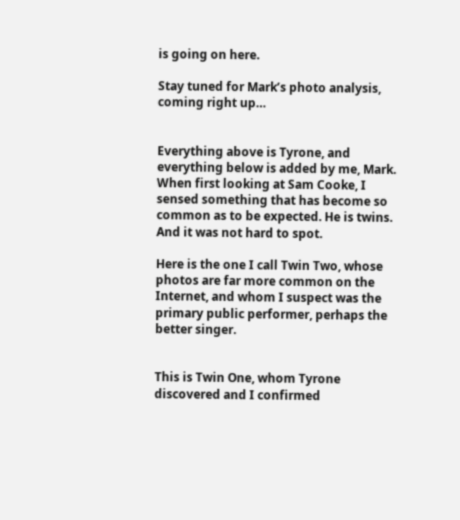is going on here.

Stay tuned for Mark’s photo analysis, coming right up…


Everything above is Tyrone, and everything below is added by me, Mark. When first looking at Sam Cooke, I sensed something that has become so common as to be expected. He is twins. And it was not hard to spot.

Here is the one I call Twin Two, whose photos are far more common on the Internet, and whom I suspect was the primary public performer, perhaps the better singer.


This is Twin One, whom Tyrone discovered and I confirmed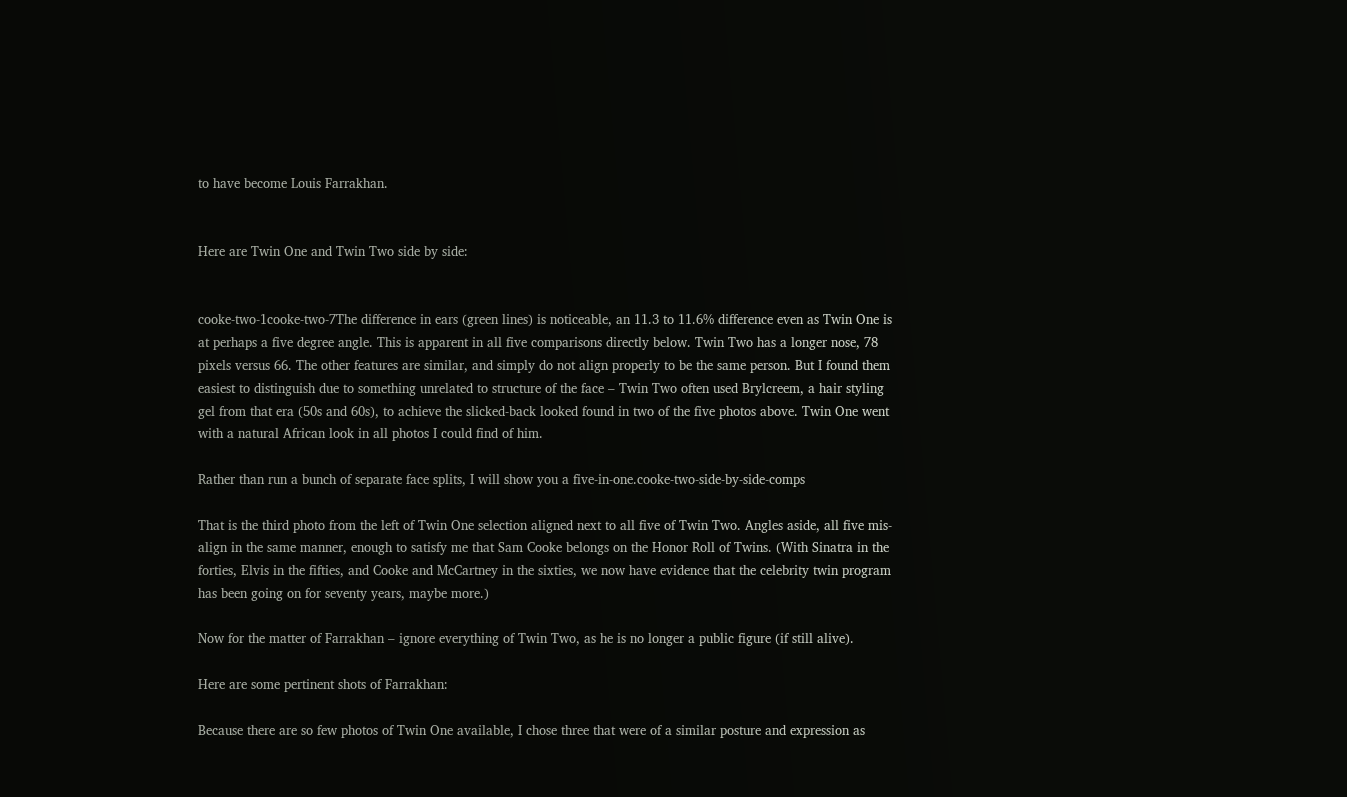to have become Louis Farrakhan.


Here are Twin One and Twin Two side by side:


cooke-two-1cooke-two-7The difference in ears (green lines) is noticeable, an 11.3 to 11.6% difference even as Twin One is at perhaps a five degree angle. This is apparent in all five comparisons directly below. Twin Two has a longer nose, 78 pixels versus 66. The other features are similar, and simply do not align properly to be the same person. But I found them easiest to distinguish due to something unrelated to structure of the face – Twin Two often used Brylcreem, a hair styling gel from that era (50s and 60s), to achieve the slicked-back looked found in two of the five photos above. Twin One went with a natural African look in all photos I could find of him.

Rather than run a bunch of separate face splits, I will show you a five-in-one.cooke-two-side-by-side-comps

That is the third photo from the left of Twin One selection aligned next to all five of Twin Two. Angles aside, all five mis-align in the same manner, enough to satisfy me that Sam Cooke belongs on the Honor Roll of Twins. (With Sinatra in the forties, Elvis in the fifties, and Cooke and McCartney in the sixties, we now have evidence that the celebrity twin program has been going on for seventy years, maybe more.)

Now for the matter of Farrakhan – ignore everything of Twin Two, as he is no longer a public figure (if still alive).

Here are some pertinent shots of Farrakhan:

Because there are so few photos of Twin One available, I chose three that were of a similar posture and expression as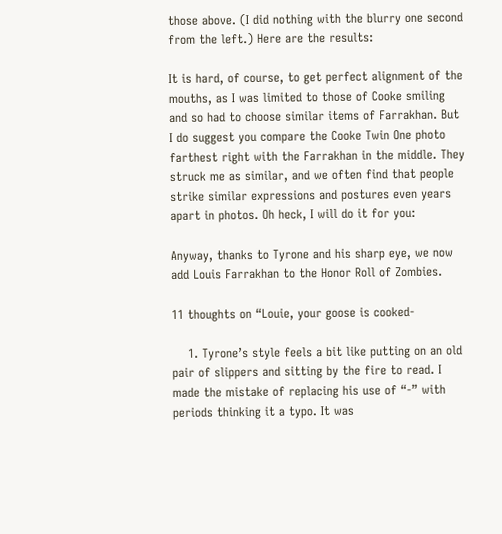those above. (I did nothing with the blurry one second from the left.) Here are the results:

It is hard, of course, to get perfect alignment of the mouths, as I was limited to those of Cooke smiling and so had to choose similar items of Farrakhan. But I do suggest you compare the Cooke Twin One photo farthest right with the Farrakhan in the middle. They struck me as similar, and we often find that people strike similar expressions and postures even years apart in photos. Oh heck, I will do it for you:

Anyway, thanks to Tyrone and his sharp eye, we now add Louis Farrakhan to the Honor Roll of Zombies.

11 thoughts on “Louie, your goose is cooked-

    1. Tyrone’s style feels a bit like putting on an old pair of slippers and sitting by the fire to read. I made the mistake of replacing his use of “-” with periods thinking it a typo. It was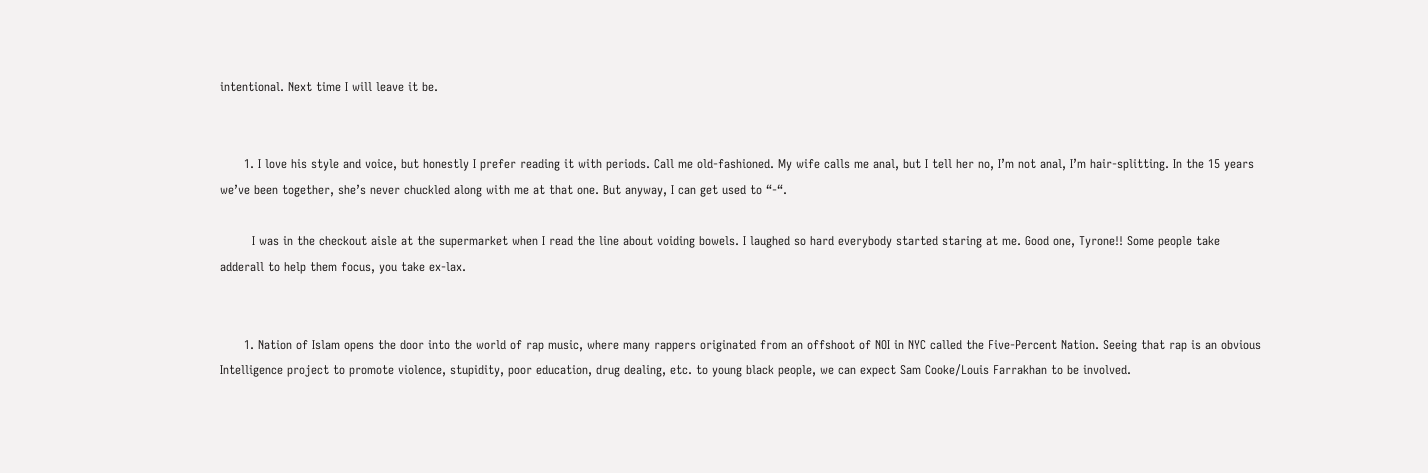intentional. Next time I will leave it be.


      1. I love his style and voice, but honestly I prefer reading it with periods. Call me old-fashioned. My wife calls me anal, but I tell her no, I’m not anal, I’m hair-splitting. In the 15 years we’ve been together, she’s never chuckled along with me at that one. But anyway, I can get used to “-“.

        I was in the checkout aisle at the supermarket when I read the line about voiding bowels. I laughed so hard everybody started staring at me. Good one, Tyrone!! Some people take adderall to help them focus, you take ex-lax.


      1. Nation of Islam opens the door into the world of rap music, where many rappers originated from an offshoot of NOI in NYC called the Five-Percent Nation. Seeing that rap is an obvious Intelligence project to promote violence, stupidity, poor education, drug dealing, etc. to young black people, we can expect Sam Cooke/Louis Farrakhan to be involved.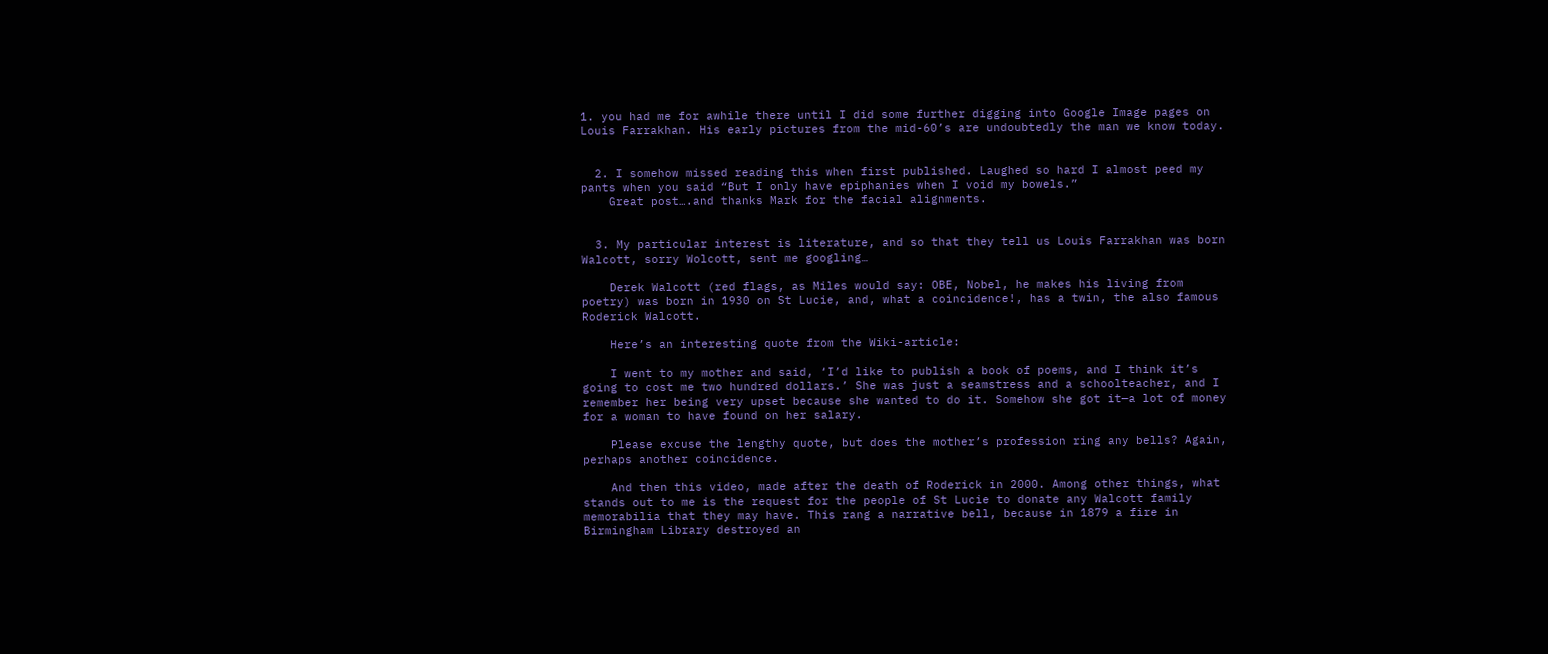1. you had me for awhile there until I did some further digging into Google Image pages on Louis Farrakhan. His early pictures from the mid-60’s are undoubtedly the man we know today.


  2. I somehow missed reading this when first published. Laughed so hard I almost peed my pants when you said “But I only have epiphanies when I void my bowels.”
    Great post….and thanks Mark for the facial alignments.


  3. My particular interest is literature, and so that they tell us Louis Farrakhan was born Walcott, sorry Wolcott, sent me googling…

    Derek Walcott (red flags, as Miles would say: OBE, Nobel, he makes his living from poetry) was born in 1930 on St Lucie, and, what a coincidence!, has a twin, the also famous Roderick Walcott.

    Here’s an interesting quote from the Wiki-article:

    I went to my mother and said, ‘I’d like to publish a book of poems, and I think it’s going to cost me two hundred dollars.’ She was just a seamstress and a schoolteacher, and I remember her being very upset because she wanted to do it. Somehow she got it—a lot of money for a woman to have found on her salary.

    Please excuse the lengthy quote, but does the mother’s profession ring any bells? Again, perhaps another coincidence.

    And then this video, made after the death of Roderick in 2000. Among other things, what stands out to me is the request for the people of St Lucie to donate any Walcott family memorabilia that they may have. This rang a narrative bell, because in 1879 a fire in Birmingham Library destroyed an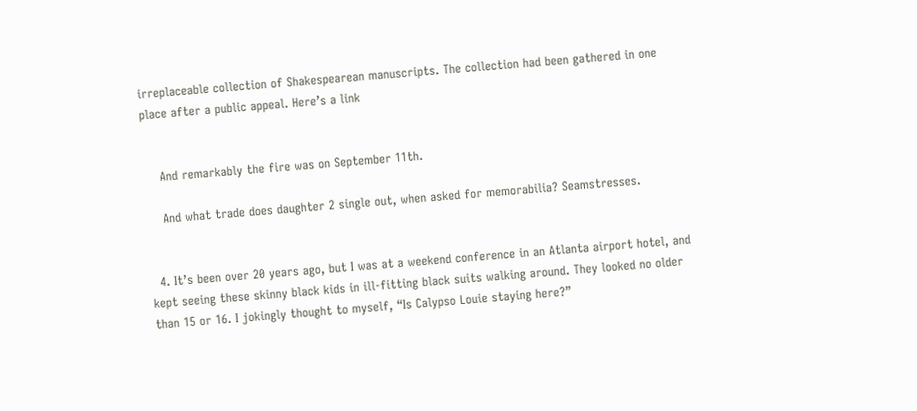irreplaceable collection of Shakespearean manuscripts. The collection had been gathered in one place after a public appeal. Here’s a link


    And remarkably the fire was on September 11th.

    And what trade does daughter 2 single out, when asked for memorabilia? Seamstresses.


  4. It’s been over 20 years ago, but I was at a weekend conference in an Atlanta airport hotel, and kept seeing these skinny black kids in ill-fitting black suits walking around. They looked no older than 15 or 16. I jokingly thought to myself, “Is Calypso Louie staying here?”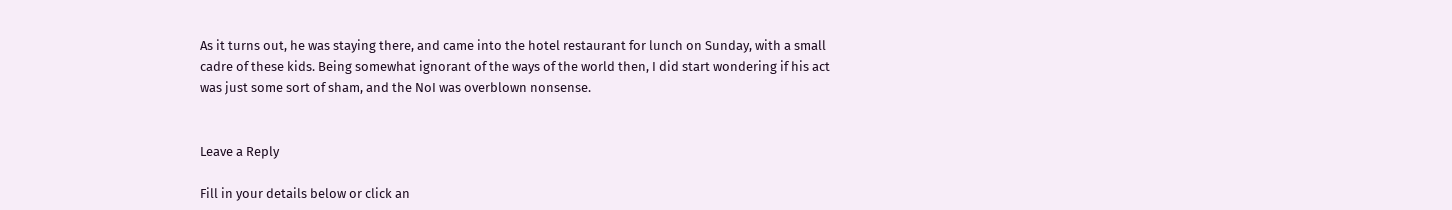As it turns out, he was staying there, and came into the hotel restaurant for lunch on Sunday, with a small cadre of these kids. Being somewhat ignorant of the ways of the world then, I did start wondering if his act was just some sort of sham, and the NoI was overblown nonsense.


Leave a Reply

Fill in your details below or click an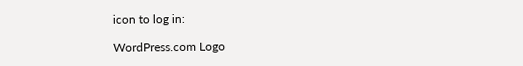icon to log in:

WordPress.com Logo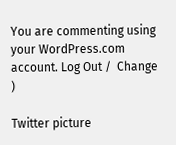You are commenting using your WordPress.com account. Log Out /  Change )

Twitter picture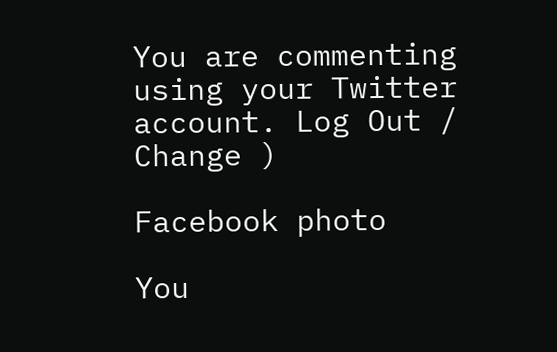You are commenting using your Twitter account. Log Out /  Change )

Facebook photo

You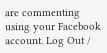are commenting using your Facebook account. Log Out /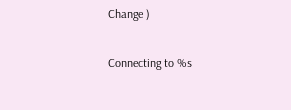Change )

Connecting to %s